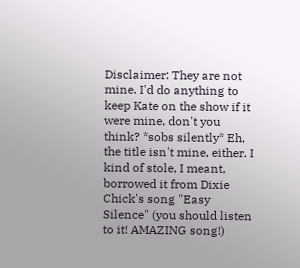Disclaimer: They are not mine. I'd do anything to keep Kate on the show if it were mine, don't you think? *sobs silently* Eh, the title isn't mine, either. I kind of stole, I meant, borrowed it from Dixie Chick's song "Easy Silence" (you should listen to it! AMAZING song!)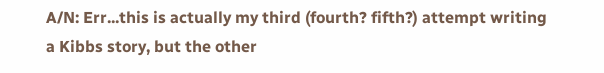A/N: Err...this is actually my third (fourth? fifth?) attempt writing a Kibbs story, but the other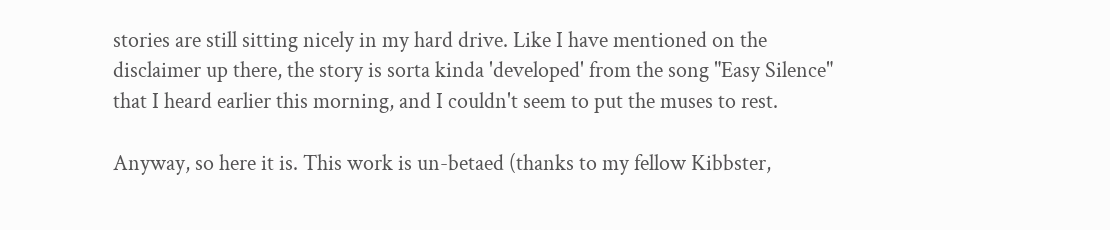stories are still sitting nicely in my hard drive. Like I have mentioned on the disclaimer up there, the story is sorta kinda 'developed' from the song "Easy Silence" that I heard earlier this morning, and I couldn't seem to put the muses to rest.

Anyway, so here it is. This work is un-betaed (thanks to my fellow Kibbster,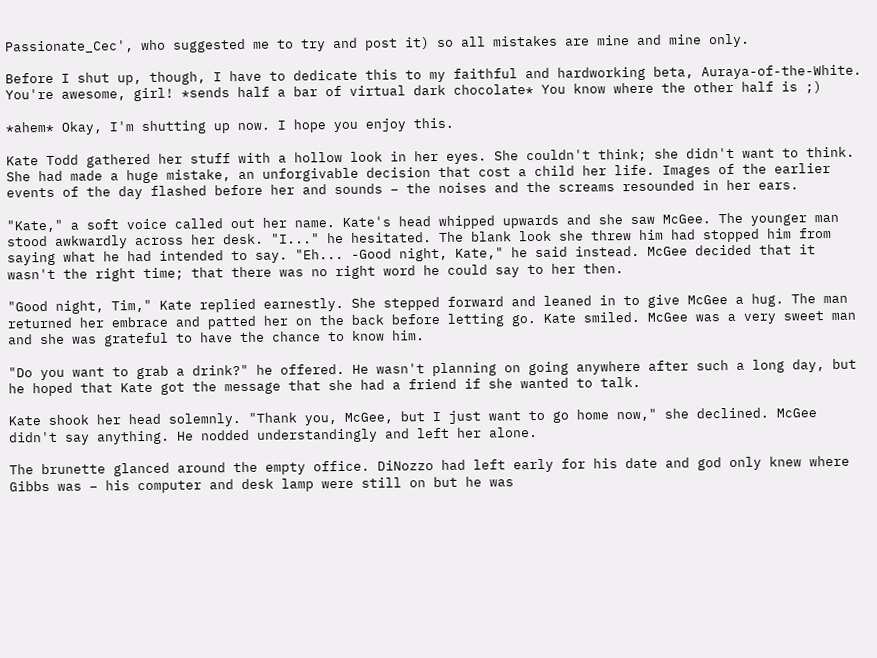Passionate_Cec', who suggested me to try and post it) so all mistakes are mine and mine only.

Before I shut up, though, I have to dedicate this to my faithful and hardworking beta, Auraya-of-the-White. You're awesome, girl! *sends half a bar of virtual dark chocolate* You know where the other half is ;)

*ahem* Okay, I'm shutting up now. I hope you enjoy this.

Kate Todd gathered her stuff with a hollow look in her eyes. She couldn't think; she didn't want to think. She had made a huge mistake, an unforgivable decision that cost a child her life. Images of the earlier events of the day flashed before her and sounds – the noises and the screams resounded in her ears.

"Kate," a soft voice called out her name. Kate's head whipped upwards and she saw McGee. The younger man stood awkwardly across her desk. "I..." he hesitated. The blank look she threw him had stopped him from saying what he had intended to say. "Eh... -Good night, Kate," he said instead. McGee decided that it wasn't the right time; that there was no right word he could say to her then.

"Good night, Tim," Kate replied earnestly. She stepped forward and leaned in to give McGee a hug. The man returned her embrace and patted her on the back before letting go. Kate smiled. McGee was a very sweet man and she was grateful to have the chance to know him.

"Do you want to grab a drink?" he offered. He wasn't planning on going anywhere after such a long day, but he hoped that Kate got the message that she had a friend if she wanted to talk.

Kate shook her head solemnly. "Thank you, McGee, but I just want to go home now," she declined. McGee didn't say anything. He nodded understandingly and left her alone.

The brunette glanced around the empty office. DiNozzo had left early for his date and god only knew where Gibbs was – his computer and desk lamp were still on but he was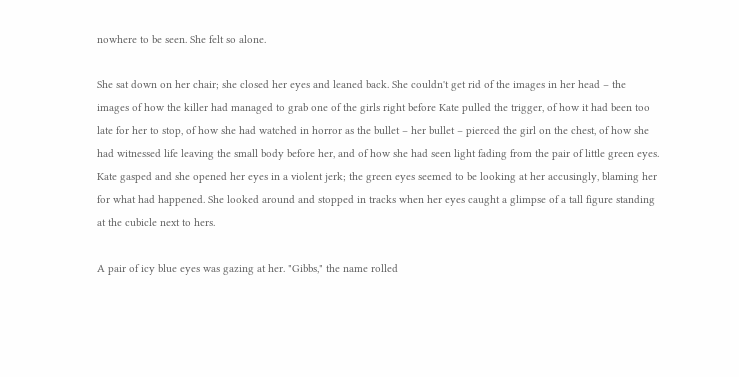nowhere to be seen. She felt so alone.

She sat down on her chair; she closed her eyes and leaned back. She couldn't get rid of the images in her head – the images of how the killer had managed to grab one of the girls right before Kate pulled the trigger, of how it had been too late for her to stop, of how she had watched in horror as the bullet – her bullet – pierced the girl on the chest, of how she had witnessed life leaving the small body before her, and of how she had seen light fading from the pair of little green eyes. Kate gasped and she opened her eyes in a violent jerk; the green eyes seemed to be looking at her accusingly, blaming her for what had happened. She looked around and stopped in tracks when her eyes caught a glimpse of a tall figure standing at the cubicle next to hers.

A pair of icy blue eyes was gazing at her. "Gibbs," the name rolled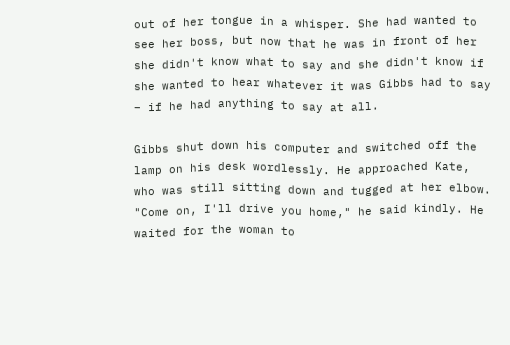out of her tongue in a whisper. She had wanted to see her boss, but now that he was in front of her she didn't know what to say and she didn't know if she wanted to hear whatever it was Gibbs had to say – if he had anything to say at all.

Gibbs shut down his computer and switched off the lamp on his desk wordlessly. He approached Kate, who was still sitting down and tugged at her elbow. "Come on, I'll drive you home," he said kindly. He waited for the woman to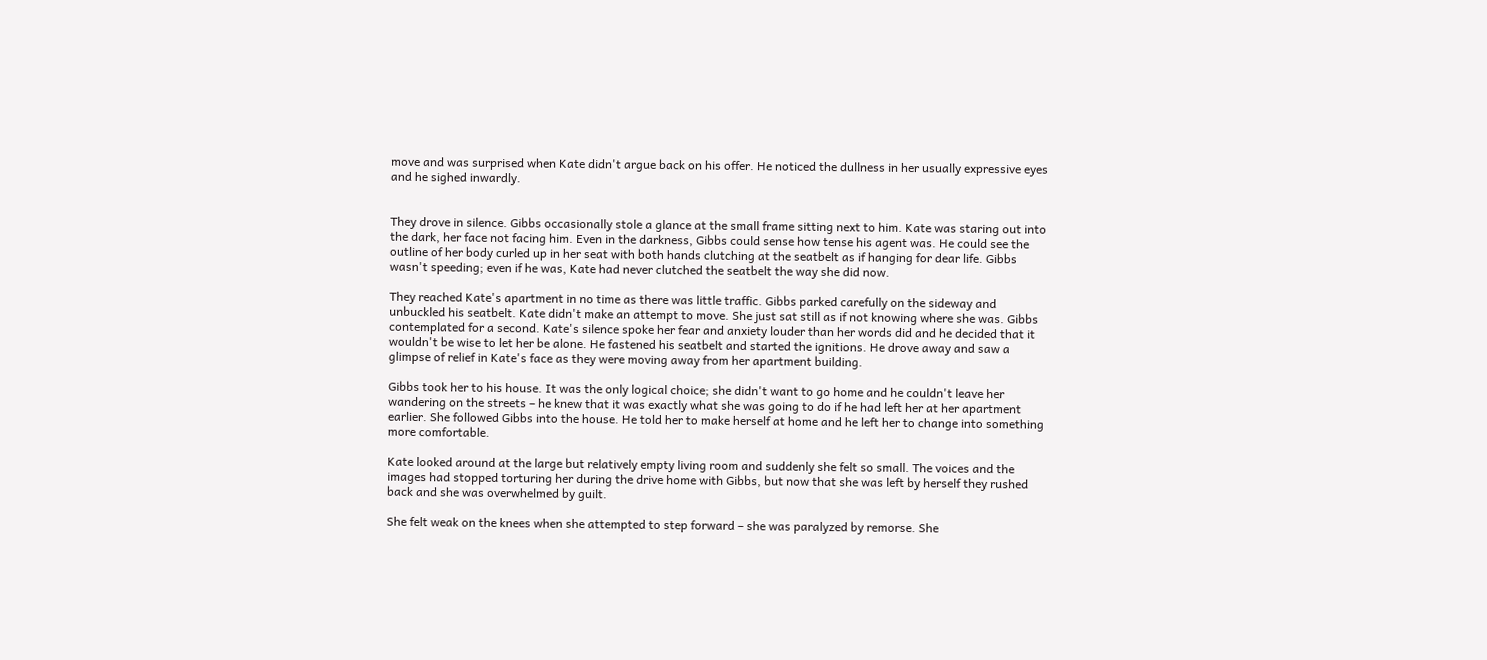move and was surprised when Kate didn't argue back on his offer. He noticed the dullness in her usually expressive eyes and he sighed inwardly.


They drove in silence. Gibbs occasionally stole a glance at the small frame sitting next to him. Kate was staring out into the dark, her face not facing him. Even in the darkness, Gibbs could sense how tense his agent was. He could see the outline of her body curled up in her seat with both hands clutching at the seatbelt as if hanging for dear life. Gibbs wasn't speeding; even if he was, Kate had never clutched the seatbelt the way she did now.

They reached Kate's apartment in no time as there was little traffic. Gibbs parked carefully on the sideway and unbuckled his seatbelt. Kate didn't make an attempt to move. She just sat still as if not knowing where she was. Gibbs contemplated for a second. Kate's silence spoke her fear and anxiety louder than her words did and he decided that it wouldn't be wise to let her be alone. He fastened his seatbelt and started the ignitions. He drove away and saw a glimpse of relief in Kate's face as they were moving away from her apartment building.

Gibbs took her to his house. It was the only logical choice; she didn't want to go home and he couldn't leave her wandering on the streets – he knew that it was exactly what she was going to do if he had left her at her apartment earlier. She followed Gibbs into the house. He told her to make herself at home and he left her to change into something more comfortable.

Kate looked around at the large but relatively empty living room and suddenly she felt so small. The voices and the images had stopped torturing her during the drive home with Gibbs, but now that she was left by herself they rushed back and she was overwhelmed by guilt.

She felt weak on the knees when she attempted to step forward – she was paralyzed by remorse. She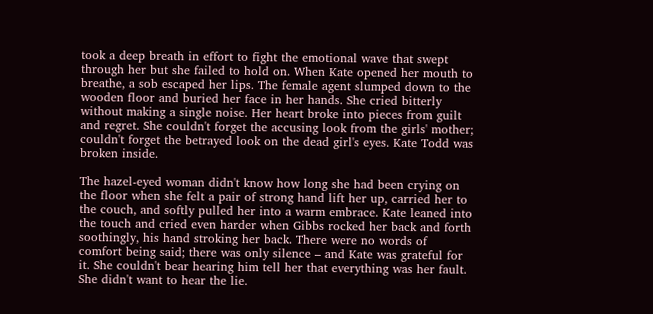took a deep breath in effort to fight the emotional wave that swept through her but she failed to hold on. When Kate opened her mouth to breathe, a sob escaped her lips. The female agent slumped down to the wooden floor and buried her face in her hands. She cried bitterly without making a single noise. Her heart broke into pieces from guilt and regret. She couldn't forget the accusing look from the girls' mother; couldn't forget the betrayed look on the dead girl's eyes. Kate Todd was broken inside.

The hazel-eyed woman didn't know how long she had been crying on the floor when she felt a pair of strong hand lift her up, carried her to the couch, and softly pulled her into a warm embrace. Kate leaned into the touch and cried even harder when Gibbs rocked her back and forth soothingly, his hand stroking her back. There were no words of comfort being said; there was only silence – and Kate was grateful for it. She couldn't bear hearing him tell her that everything was her fault. She didn't want to hear the lie.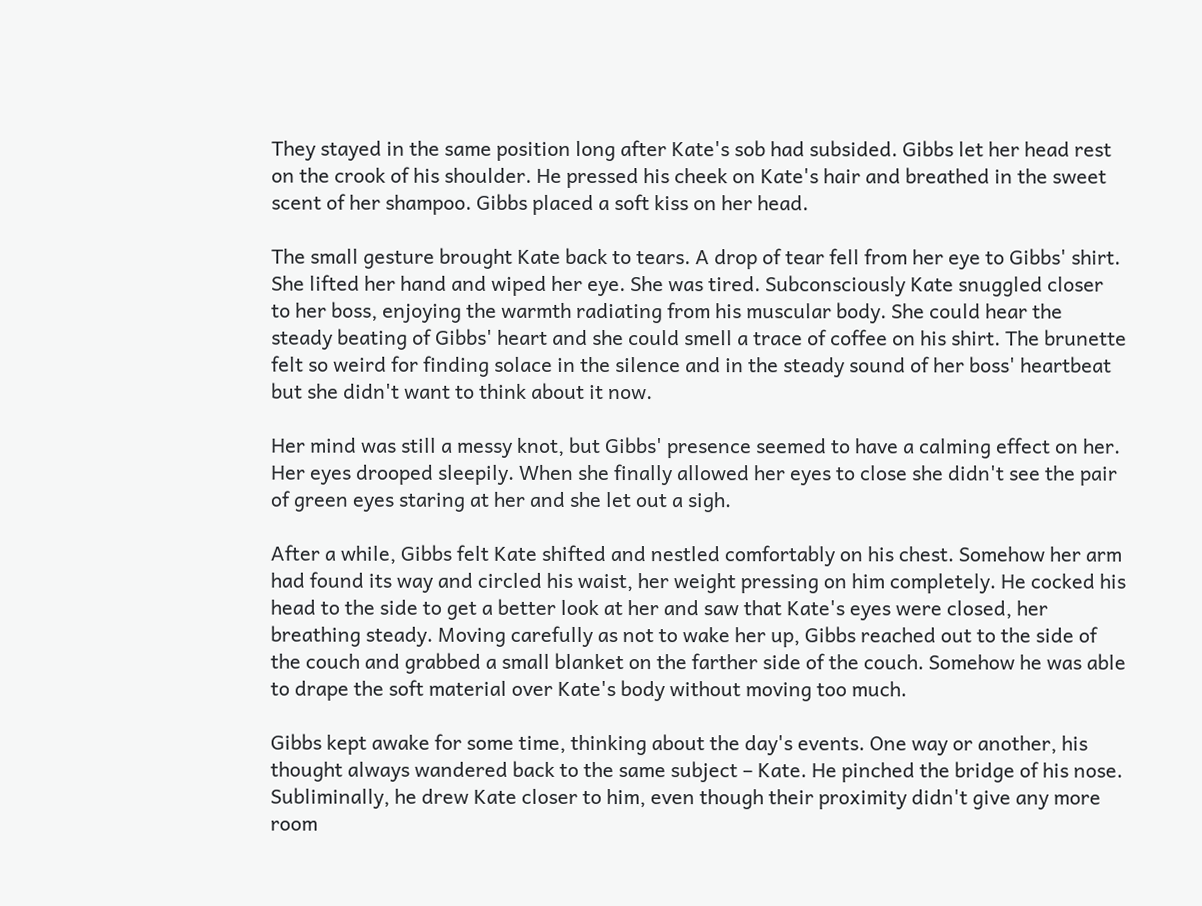They stayed in the same position long after Kate's sob had subsided. Gibbs let her head rest on the crook of his shoulder. He pressed his cheek on Kate's hair and breathed in the sweet scent of her shampoo. Gibbs placed a soft kiss on her head.

The small gesture brought Kate back to tears. A drop of tear fell from her eye to Gibbs' shirt. She lifted her hand and wiped her eye. She was tired. Subconsciously Kate snuggled closer to her boss, enjoying the warmth radiating from his muscular body. She could hear the steady beating of Gibbs' heart and she could smell a trace of coffee on his shirt. The brunette felt so weird for finding solace in the silence and in the steady sound of her boss' heartbeat but she didn't want to think about it now.

Her mind was still a messy knot, but Gibbs' presence seemed to have a calming effect on her. Her eyes drooped sleepily. When she finally allowed her eyes to close she didn't see the pair of green eyes staring at her and she let out a sigh.

After a while, Gibbs felt Kate shifted and nestled comfortably on his chest. Somehow her arm had found its way and circled his waist, her weight pressing on him completely. He cocked his head to the side to get a better look at her and saw that Kate's eyes were closed, her breathing steady. Moving carefully as not to wake her up, Gibbs reached out to the side of the couch and grabbed a small blanket on the farther side of the couch. Somehow he was able to drape the soft material over Kate's body without moving too much.

Gibbs kept awake for some time, thinking about the day's events. One way or another, his thought always wandered back to the same subject – Kate. He pinched the bridge of his nose. Subliminally, he drew Kate closer to him, even though their proximity didn't give any more room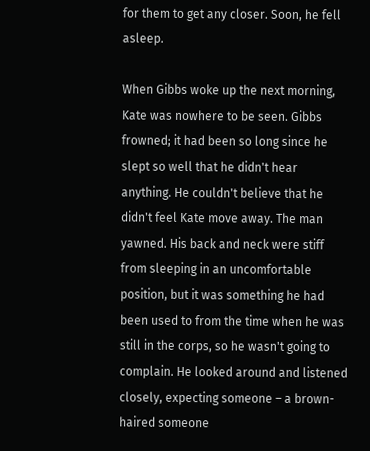for them to get any closer. Soon, he fell asleep.

When Gibbs woke up the next morning, Kate was nowhere to be seen. Gibbs frowned; it had been so long since he slept so well that he didn't hear anything. He couldn't believe that he didn't feel Kate move away. The man yawned. His back and neck were stiff from sleeping in an uncomfortable position, but it was something he had been used to from the time when he was still in the corps, so he wasn't going to complain. He looked around and listened closely, expecting someone – a brown-haired someone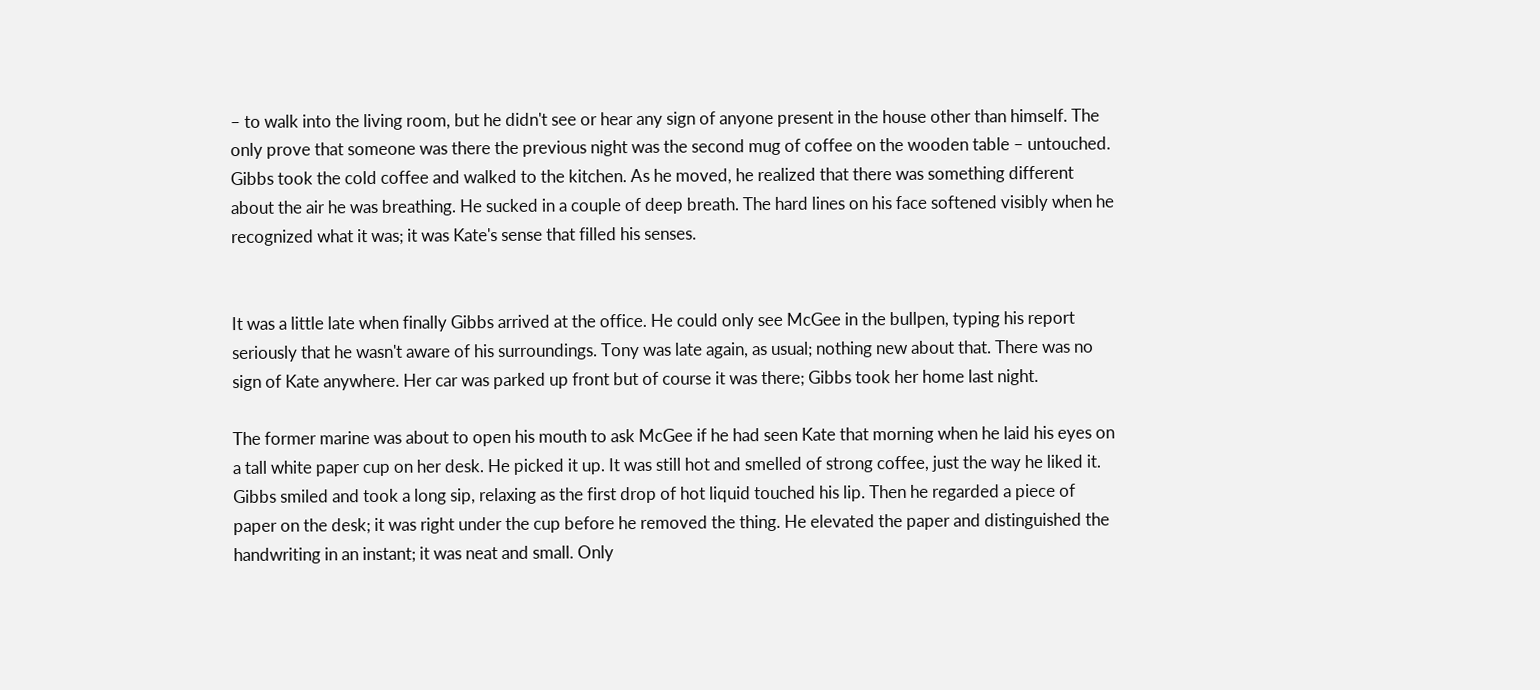– to walk into the living room, but he didn't see or hear any sign of anyone present in the house other than himself. The only prove that someone was there the previous night was the second mug of coffee on the wooden table – untouched. Gibbs took the cold coffee and walked to the kitchen. As he moved, he realized that there was something different about the air he was breathing. He sucked in a couple of deep breath. The hard lines on his face softened visibly when he recognized what it was; it was Kate's sense that filled his senses.


It was a little late when finally Gibbs arrived at the office. He could only see McGee in the bullpen, typing his report seriously that he wasn't aware of his surroundings. Tony was late again, as usual; nothing new about that. There was no sign of Kate anywhere. Her car was parked up front but of course it was there; Gibbs took her home last night.

The former marine was about to open his mouth to ask McGee if he had seen Kate that morning when he laid his eyes on a tall white paper cup on her desk. He picked it up. It was still hot and smelled of strong coffee, just the way he liked it. Gibbs smiled and took a long sip, relaxing as the first drop of hot liquid touched his lip. Then he regarded a piece of paper on the desk; it was right under the cup before he removed the thing. He elevated the paper and distinguished the handwriting in an instant; it was neat and small. Only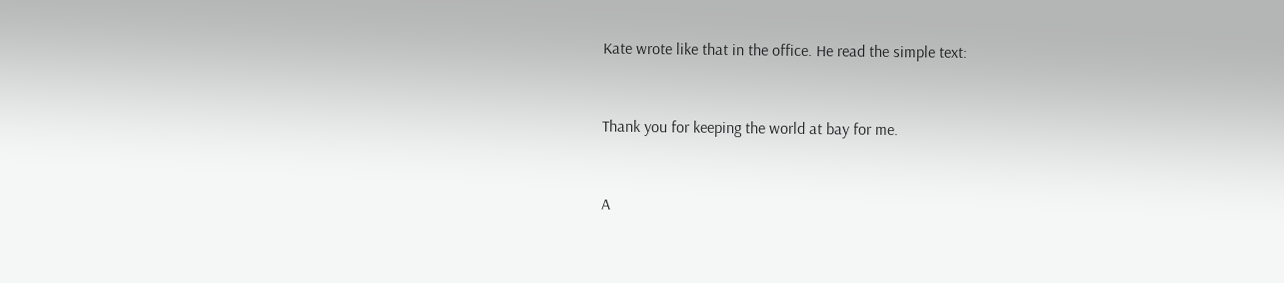Kate wrote like that in the office. He read the simple text:


Thank you for keeping the world at bay for me.


A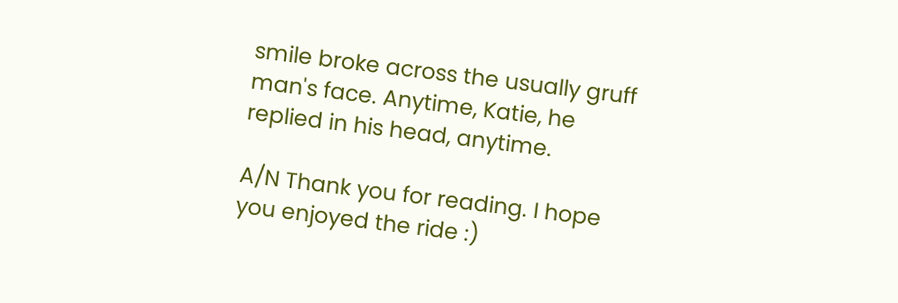smile broke across the usually gruff man's face. Anytime, Katie, he replied in his head, anytime.

A/N Thank you for reading. I hope you enjoyed the ride :)